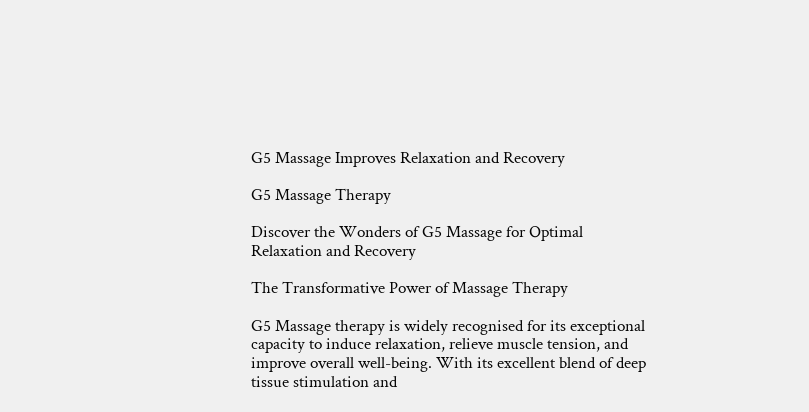G5 Massage Improves Relaxation and Recovery

G5 Massage Therapy

Discover the Wonders of G5 Massage for Optimal Relaxation and Recovery

The Transformative Power of Massage Therapy

G5 Massage therapy is widely recognised for its exceptional capacity to induce relaxation, relieve muscle tension, and improve overall well-being. With its excellent blend of deep tissue stimulation and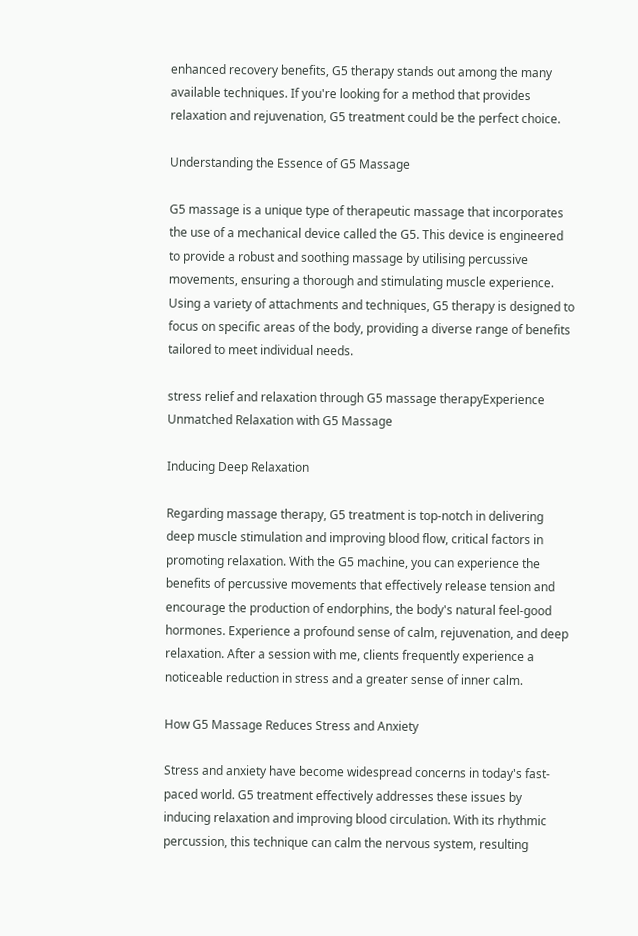enhanced recovery benefits, G5 therapy stands out among the many available techniques. If you're looking for a method that provides relaxation and rejuvenation, G5 treatment could be the perfect choice.

Understanding the Essence of G5 Massage

G5 massage is a unique type of therapeutic massage that incorporates the use of a mechanical device called the G5. This device is engineered to provide a robust and soothing massage by utilising percussive movements, ensuring a thorough and stimulating muscle experience. Using a variety of attachments and techniques, G5 therapy is designed to focus on specific areas of the body, providing a diverse range of benefits tailored to meet individual needs.

stress relief and relaxation through G5 massage therapyExperience Unmatched Relaxation with G5 Massage

Inducing Deep Relaxation

Regarding massage therapy, G5 treatment is top-notch in delivering deep muscle stimulation and improving blood flow, critical factors in promoting relaxation. With the G5 machine, you can experience the benefits of percussive movements that effectively release tension and encourage the production of endorphins, the body's natural feel-good hormones. Experience a profound sense of calm, rejuvenation, and deep relaxation. After a session with me, clients frequently experience a noticeable reduction in stress and a greater sense of inner calm.

How G5 Massage Reduces Stress and Anxiety

Stress and anxiety have become widespread concerns in today's fast-paced world. G5 treatment effectively addresses these issues by inducing relaxation and improving blood circulation. With its rhythmic percussion, this technique can calm the nervous system, resulting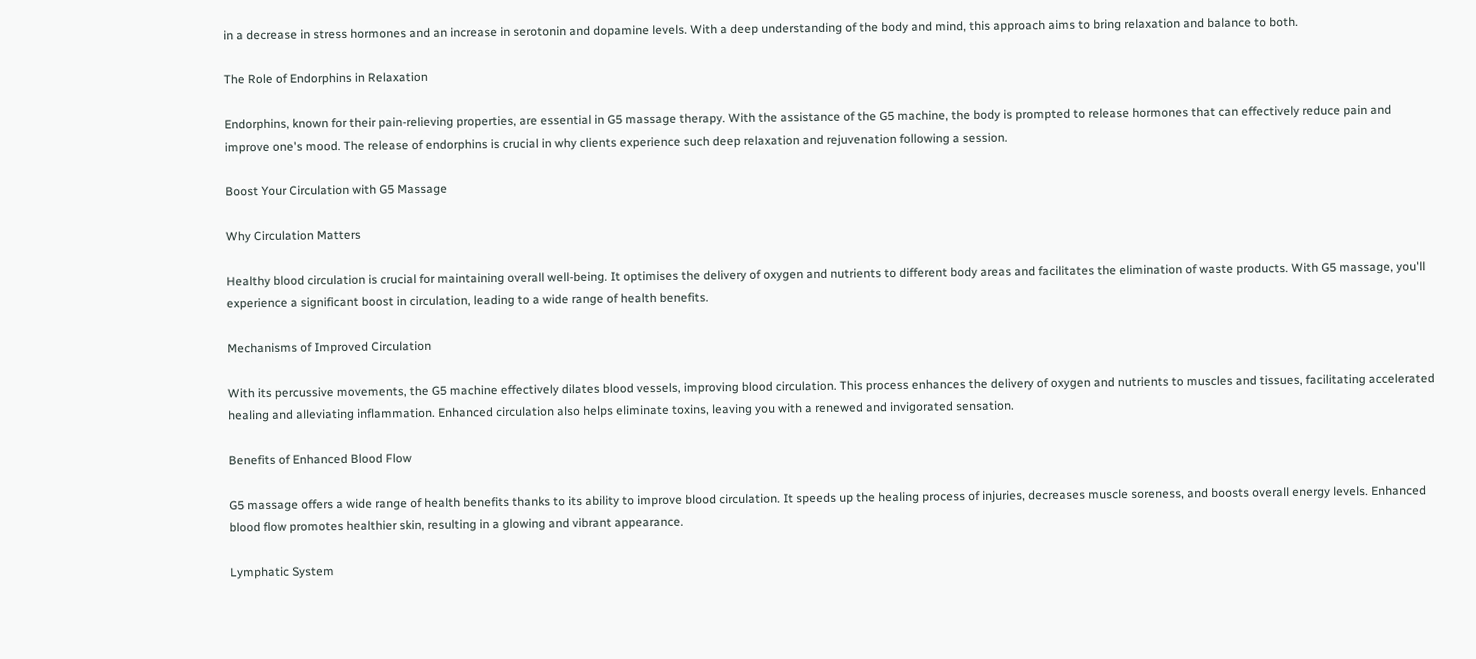in a decrease in stress hormones and an increase in serotonin and dopamine levels. With a deep understanding of the body and mind, this approach aims to bring relaxation and balance to both.

The Role of Endorphins in Relaxation

Endorphins, known for their pain-relieving properties, are essential in G5 massage therapy. With the assistance of the G5 machine, the body is prompted to release hormones that can effectively reduce pain and improve one's mood. The release of endorphins is crucial in why clients experience such deep relaxation and rejuvenation following a session.

Boost Your Circulation with G5 Massage

Why Circulation Matters

Healthy blood circulation is crucial for maintaining overall well-being. It optimises the delivery of oxygen and nutrients to different body areas and facilitates the elimination of waste products. With G5 massage, you'll experience a significant boost in circulation, leading to a wide range of health benefits.

Mechanisms of Improved Circulation

With its percussive movements, the G5 machine effectively dilates blood vessels, improving blood circulation. This process enhances the delivery of oxygen and nutrients to muscles and tissues, facilitating accelerated healing and alleviating inflammation. Enhanced circulation also helps eliminate toxins, leaving you with a renewed and invigorated sensation.

Benefits of Enhanced Blood Flow

G5 massage offers a wide range of health benefits thanks to its ability to improve blood circulation. It speeds up the healing process of injuries, decreases muscle soreness, and boosts overall energy levels. Enhanced blood flow promotes healthier skin, resulting in a glowing and vibrant appearance.

Lymphatic System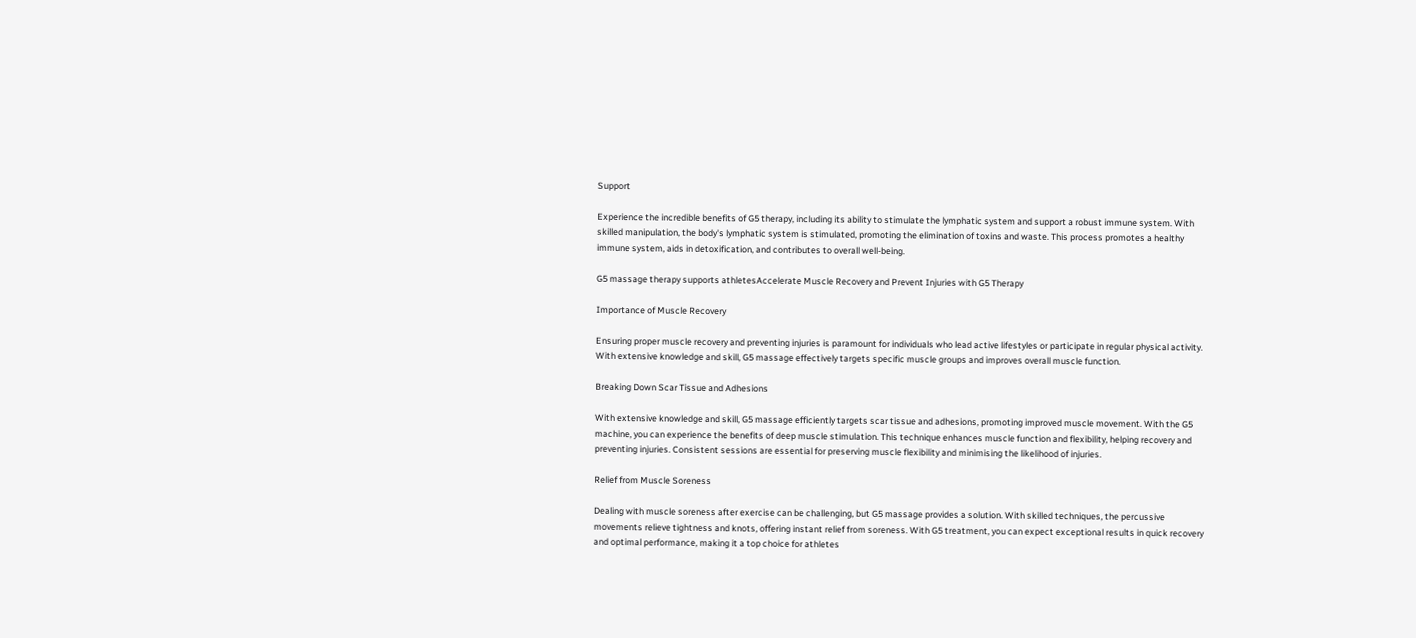Support

Experience the incredible benefits of G5 therapy, including its ability to stimulate the lymphatic system and support a robust immune system. With skilled manipulation, the body's lymphatic system is stimulated, promoting the elimination of toxins and waste. This process promotes a healthy immune system, aids in detoxification, and contributes to overall well-being.

G5 massage therapy supports athletesAccelerate Muscle Recovery and Prevent Injuries with G5 Therapy

Importance of Muscle Recovery

Ensuring proper muscle recovery and preventing injuries is paramount for individuals who lead active lifestyles or participate in regular physical activity. With extensive knowledge and skill, G5 massage effectively targets specific muscle groups and improves overall muscle function.

Breaking Down Scar Tissue and Adhesions

With extensive knowledge and skill, G5 massage efficiently targets scar tissue and adhesions, promoting improved muscle movement. With the G5 machine, you can experience the benefits of deep muscle stimulation. This technique enhances muscle function and flexibility, helping recovery and preventing injuries. Consistent sessions are essential for preserving muscle flexibility and minimising the likelihood of injuries.

Relief from Muscle Soreness

Dealing with muscle soreness after exercise can be challenging, but G5 massage provides a solution. With skilled techniques, the percussive movements relieve tightness and knots, offering instant relief from soreness. With G5 treatment, you can expect exceptional results in quick recovery and optimal performance, making it a top choice for athletes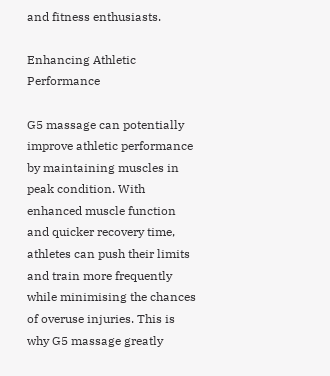and fitness enthusiasts.

Enhancing Athletic Performance

G5 massage can potentially improve athletic performance by maintaining muscles in peak condition. With enhanced muscle function and quicker recovery time, athletes can push their limits and train more frequently while minimising the chances of overuse injuries. This is why G5 massage greatly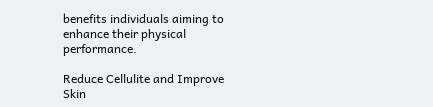benefits individuals aiming to enhance their physical performance.

Reduce Cellulite and Improve Skin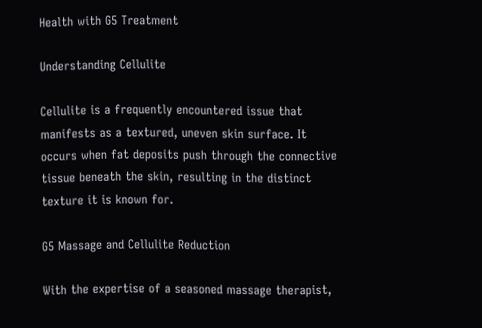Health with G5 Treatment

Understanding Cellulite

Cellulite is a frequently encountered issue that manifests as a textured, uneven skin surface. It occurs when fat deposits push through the connective tissue beneath the skin, resulting in the distinct texture it is known for.

G5 Massage and Cellulite Reduction

With the expertise of a seasoned massage therapist,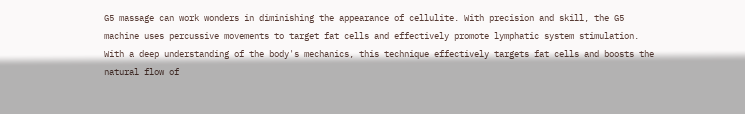G5 massage can work wonders in diminishing the appearance of cellulite. With precision and skill, the G5 machine uses percussive movements to target fat cells and effectively promote lymphatic system stimulation. With a deep understanding of the body's mechanics, this technique effectively targets fat cells and boosts the natural flow of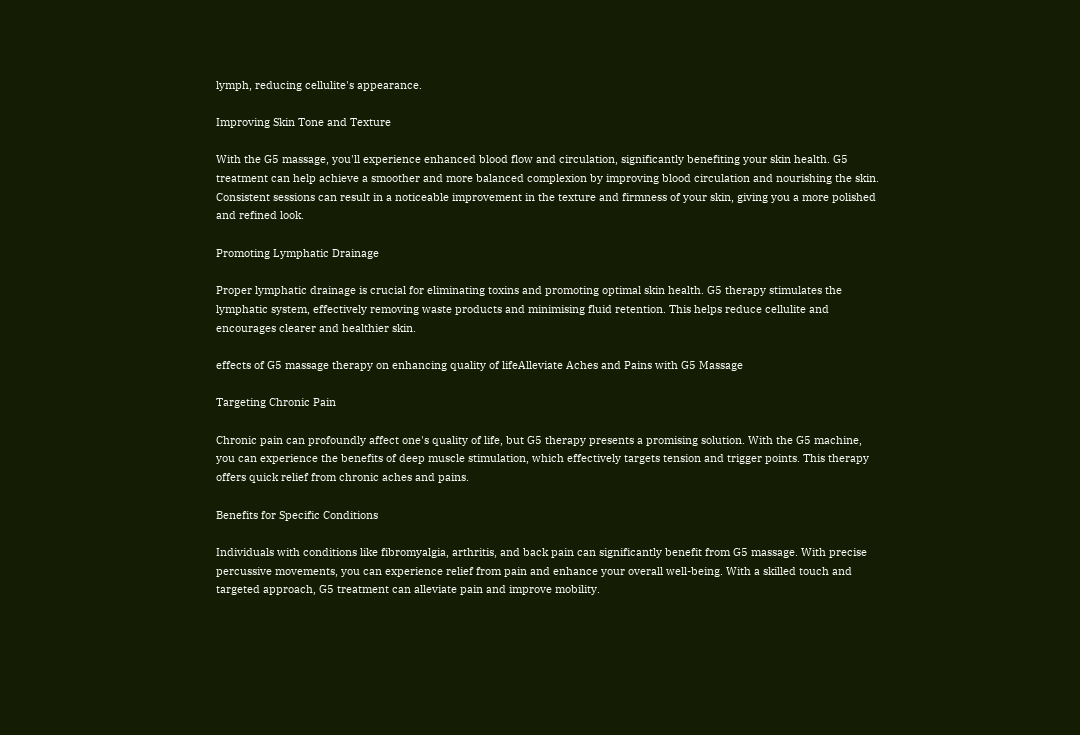lymph, reducing cellulite's appearance.

Improving Skin Tone and Texture

With the G5 massage, you'll experience enhanced blood flow and circulation, significantly benefiting your skin health. G5 treatment can help achieve a smoother and more balanced complexion by improving blood circulation and nourishing the skin. Consistent sessions can result in a noticeable improvement in the texture and firmness of your skin, giving you a more polished and refined look.

Promoting Lymphatic Drainage

Proper lymphatic drainage is crucial for eliminating toxins and promoting optimal skin health. G5 therapy stimulates the lymphatic system, effectively removing waste products and minimising fluid retention. This helps reduce cellulite and encourages clearer and healthier skin.

effects of G5 massage therapy on enhancing quality of lifeAlleviate Aches and Pains with G5 Massage

Targeting Chronic Pain

Chronic pain can profoundly affect one's quality of life, but G5 therapy presents a promising solution. With the G5 machine, you can experience the benefits of deep muscle stimulation, which effectively targets tension and trigger points. This therapy offers quick relief from chronic aches and pains.

Benefits for Specific Conditions

Individuals with conditions like fibromyalgia, arthritis, and back pain can significantly benefit from G5 massage. With precise percussive movements, you can experience relief from pain and enhance your overall well-being. With a skilled touch and targeted approach, G5 treatment can alleviate pain and improve mobility.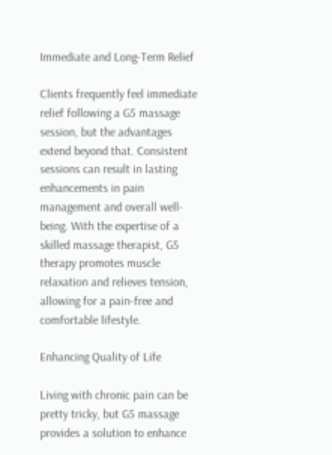Immediate and Long-Term Relief

Clients frequently feel immediate relief following a G5 massage session, but the advantages extend beyond that. Consistent sessions can result in lasting enhancements in pain management and overall well-being. With the expertise of a skilled massage therapist, G5 therapy promotes muscle relaxation and relieves tension, allowing for a pain-free and comfortable lifestyle.

Enhancing Quality of Life

Living with chronic pain can be pretty tricky, but G5 massage provides a solution to enhance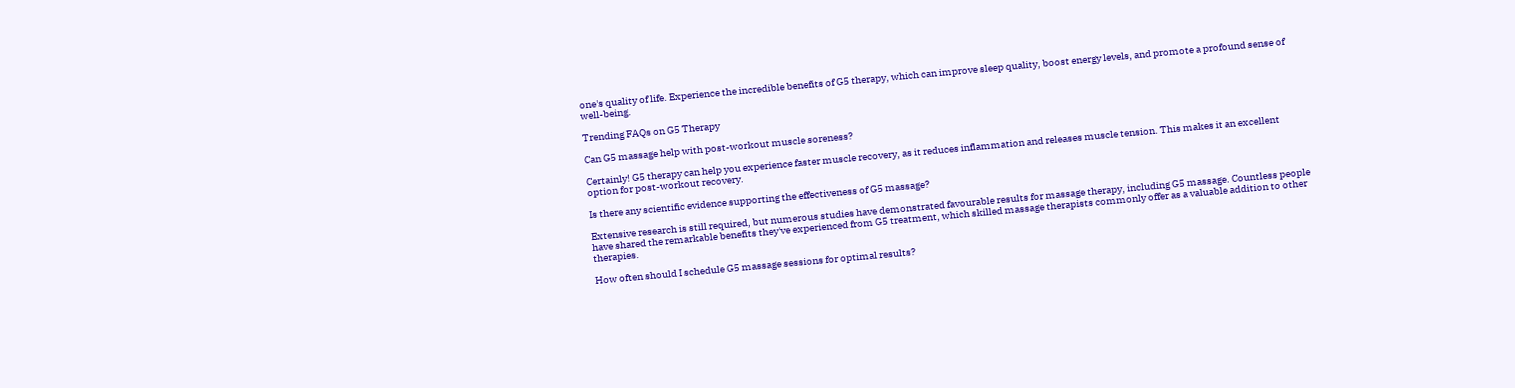one's quality of life. Experience the incredible benefits of G5 therapy, which can improve sleep quality, boost energy levels, and promote a profound sense of well-being.

Trending FAQs on G5 Therapy

Can G5 massage help with post-workout muscle soreness?

Certainly! G5 therapy can help you experience faster muscle recovery, as it reduces inflammation and releases muscle tension. This makes it an excellent option for post-workout recovery.

Is there any scientific evidence supporting the effectiveness of G5 massage?

Extensive research is still required, but numerous studies have demonstrated favourable results for massage therapy, including G5 massage. Countless people have shared the remarkable benefits they've experienced from G5 treatment, which skilled massage therapists commonly offer as a valuable addition to other therapies.

How often should I schedule G5 massage sessions for optimal results?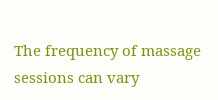The frequency of massage sessions can vary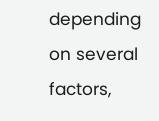depending on several factors,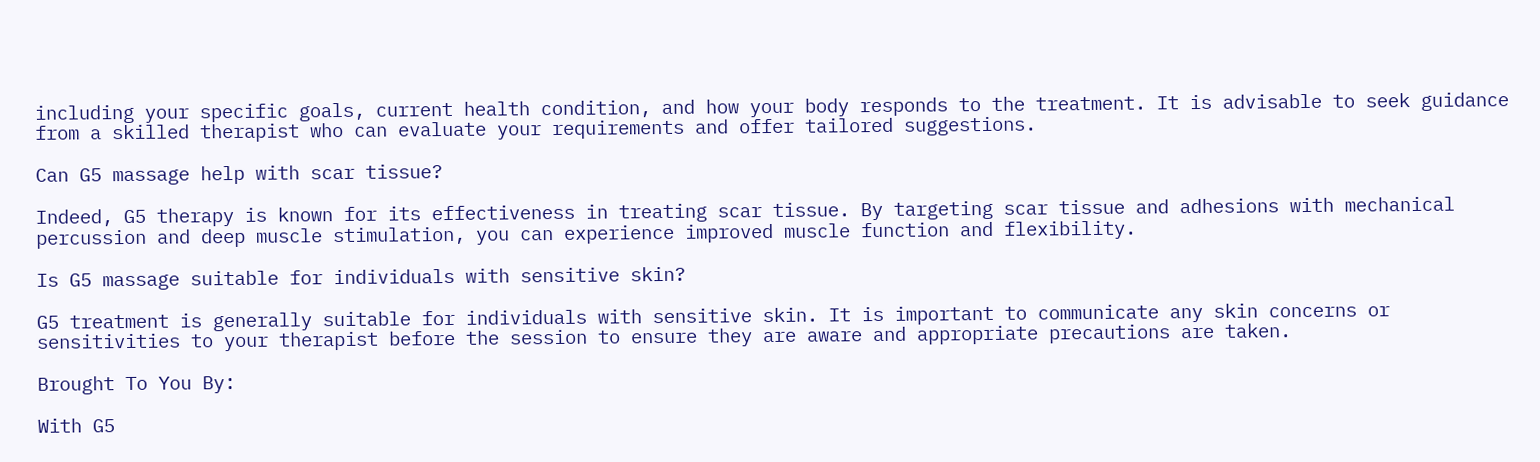including your specific goals, current health condition, and how your body responds to the treatment. It is advisable to seek guidance from a skilled therapist who can evaluate your requirements and offer tailored suggestions.

Can G5 massage help with scar tissue?

Indeed, G5 therapy is known for its effectiveness in treating scar tissue. By targeting scar tissue and adhesions with mechanical percussion and deep muscle stimulation, you can experience improved muscle function and flexibility.

Is G5 massage suitable for individuals with sensitive skin?

G5 treatment is generally suitable for individuals with sensitive skin. It is important to communicate any skin concerns or sensitivities to your therapist before the session to ensure they are aware and appropriate precautions are taken.

Brought To You By:

With G5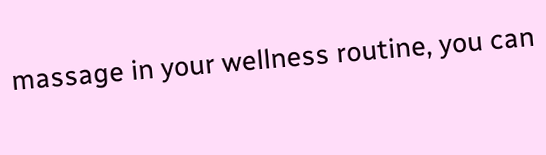massage in your wellness routine, you can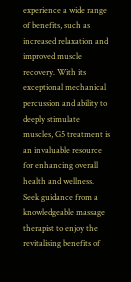experience a wide range of benefits, such as increased relaxation and improved muscle recovery. With its exceptional mechanical percussion and ability to deeply stimulate muscles, G5 treatment is an invaluable resource for enhancing overall health and wellness. Seek guidance from a knowledgeable massage therapist to enjoy the revitalising benefits of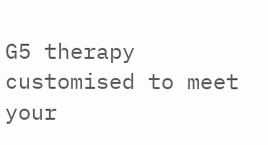G5 therapy customised to meet your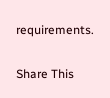requirements.

Share This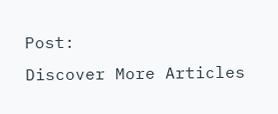Post:
Discover More Articles